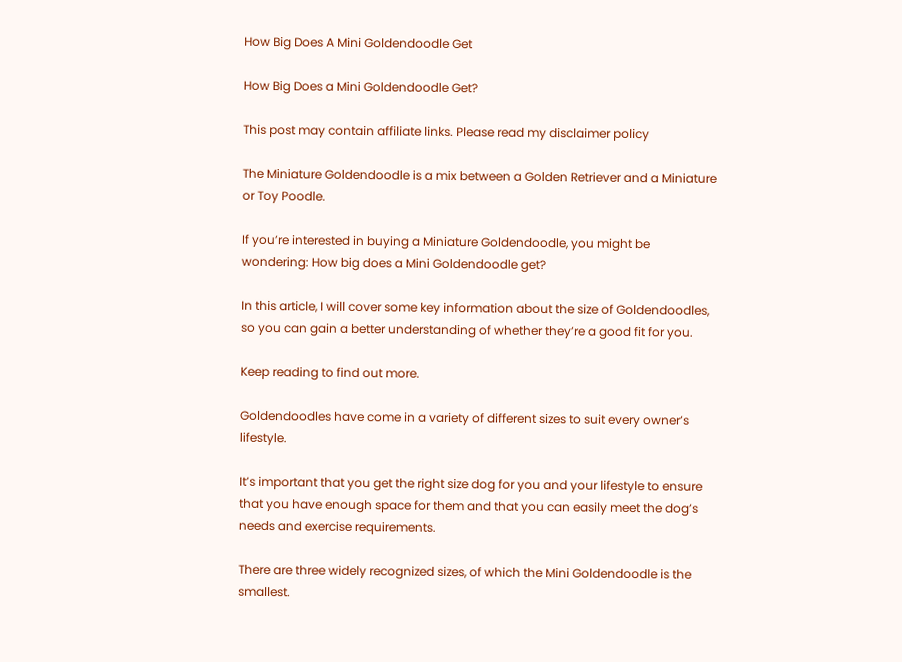How Big Does A Mini Goldendoodle Get

How Big Does a Mini Goldendoodle Get?

This post may contain affiliate links. Please read my disclaimer policy

The Miniature Goldendoodle is a mix between a Golden Retriever and a Miniature or Toy Poodle.

If you’re interested in buying a Miniature Goldendoodle, you might be wondering: How big does a Mini Goldendoodle get?

In this article, I will cover some key information about the size of Goldendoodles, so you can gain a better understanding of whether they’re a good fit for you.

Keep reading to find out more.

Goldendoodles have come in a variety of different sizes to suit every owner’s lifestyle.

It’s important that you get the right size dog for you and your lifestyle to ensure that you have enough space for them and that you can easily meet the dog’s needs and exercise requirements.

There are three widely recognized sizes, of which the Mini Goldendoodle is the smallest.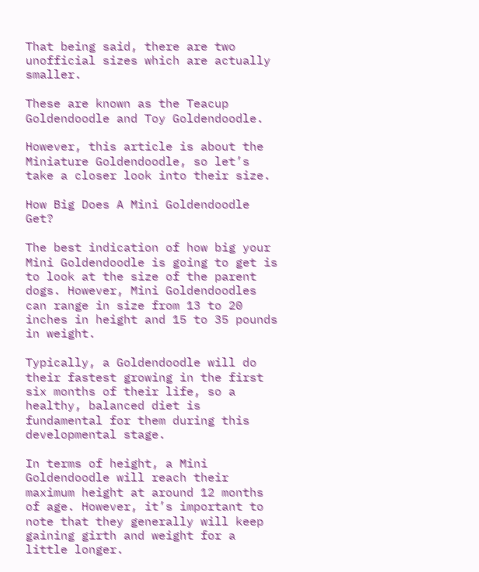That being said, there are two unofficial sizes which are actually smaller.

These are known as the Teacup Goldendoodle and Toy Goldendoodle.

However, this article is about the Miniature Goldendoodle, so let’s take a closer look into their size.

How Big Does A Mini Goldendoodle Get?

The best indication of how big your Mini Goldendoodle is going to get is to look at the size of the parent dogs. However, Mini Goldendoodles can range in size from 13 to 20 inches in height and 15 to 35 pounds in weight.

Typically, a Goldendoodle will do their fastest growing in the first six months of their life, so a healthy, balanced diet is fundamental for them during this developmental stage.

In terms of height, a Mini Goldendoodle will reach their maximum height at around 12 months of age. However, it’s important to note that they generally will keep gaining girth and weight for a little longer.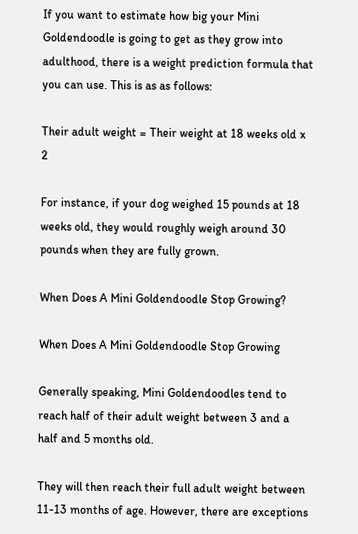If you want to estimate how big your Mini Goldendoodle is going to get as they grow into adulthood, there is a weight prediction formula that you can use. This is as as follows:

Their adult weight = Their weight at 18 weeks old x 2

For instance, if your dog weighed 15 pounds at 18 weeks old, they would roughly weigh around 30 pounds when they are fully grown.

When Does A Mini Goldendoodle Stop Growing?

When Does A Mini Goldendoodle Stop Growing

Generally speaking, Mini Goldendoodles tend to reach half of their adult weight between 3 and a half and 5 months old.

They will then reach their full adult weight between 11-13 months of age. However, there are exceptions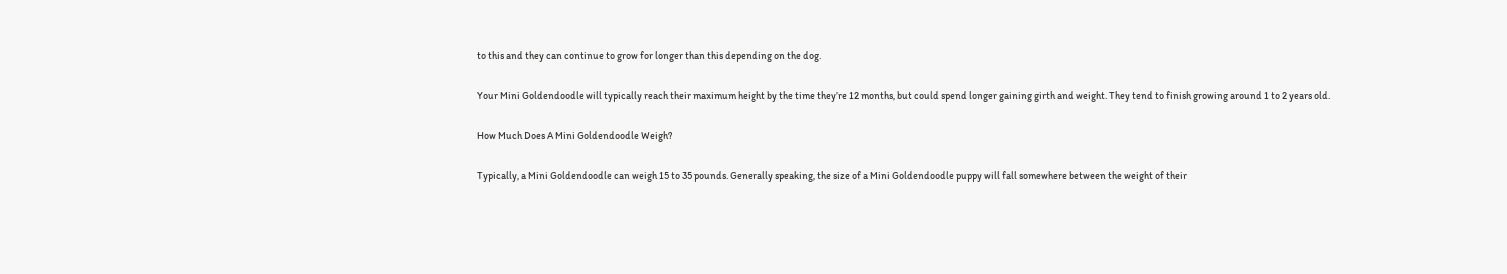to this and they can continue to grow for longer than this depending on the dog.

Your Mini Goldendoodle will typically reach their maximum height by the time they’re 12 months, but could spend longer gaining girth and weight. They tend to finish growing around 1 to 2 years old.

How Much Does A Mini Goldendoodle Weigh?

Typically, a Mini Goldendoodle can weigh 15 to 35 pounds. Generally speaking, the size of a Mini Goldendoodle puppy will fall somewhere between the weight of their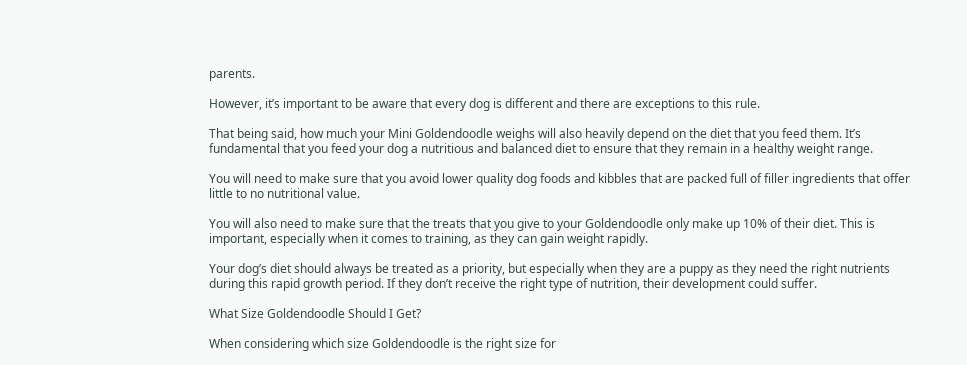parents.

However, it’s important to be aware that every dog is different and there are exceptions to this rule.

That being said, how much your Mini Goldendoodle weighs will also heavily depend on the diet that you feed them. It’s fundamental that you feed your dog a nutritious and balanced diet to ensure that they remain in a healthy weight range.

You will need to make sure that you avoid lower quality dog foods and kibbles that are packed full of filler ingredients that offer little to no nutritional value.

You will also need to make sure that the treats that you give to your Goldendoodle only make up 10% of their diet. This is important, especially when it comes to training, as they can gain weight rapidly.

Your dog’s diet should always be treated as a priority, but especially when they are a puppy as they need the right nutrients during this rapid growth period. If they don’t receive the right type of nutrition, their development could suffer.

What Size Goldendoodle Should I Get?

When considering which size Goldendoodle is the right size for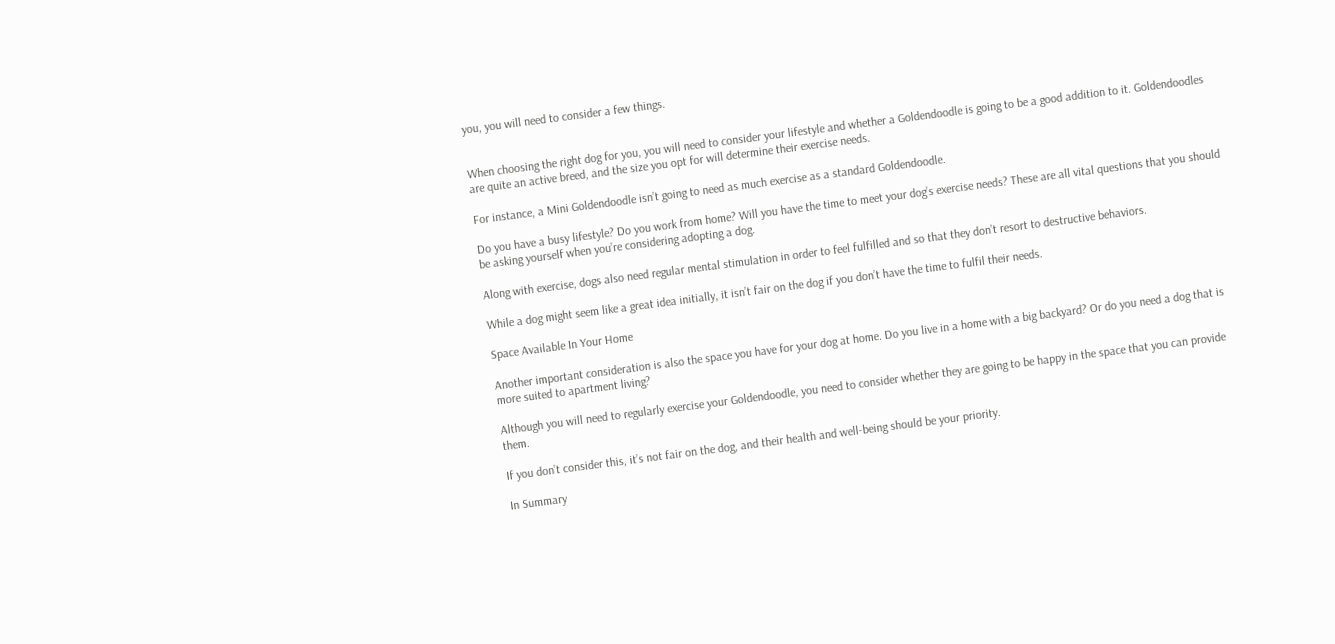you, you will need to consider a few things.


When choosing the right dog for you, you will need to consider your lifestyle and whether a Goldendoodle is going to be a good addition to it. Goldendoodles are quite an active breed, and the size you opt for will determine their exercise needs.

For instance, a Mini Goldendoodle isn’t going to need as much exercise as a standard Goldendoodle.

Do you have a busy lifestyle? Do you work from home? Will you have the time to meet your dog’s exercise needs? These are all vital questions that you should be asking yourself when you’re considering adopting a dog.

Along with exercise, dogs also need regular mental stimulation in order to feel fulfilled and so that they don’t resort to destructive behaviors.

While a dog might seem like a great idea initially, it isn’t fair on the dog if you don’t have the time to fulfil their needs.

Space Available In Your Home

Another important consideration is also the space you have for your dog at home. Do you live in a home with a big backyard? Or do you need a dog that is more suited to apartment living?

Although you will need to regularly exercise your Goldendoodle, you need to consider whether they are going to be happy in the space that you can provide them.

If you don’t consider this, it’s not fair on the dog, and their health and well-being should be your priority.

In Summary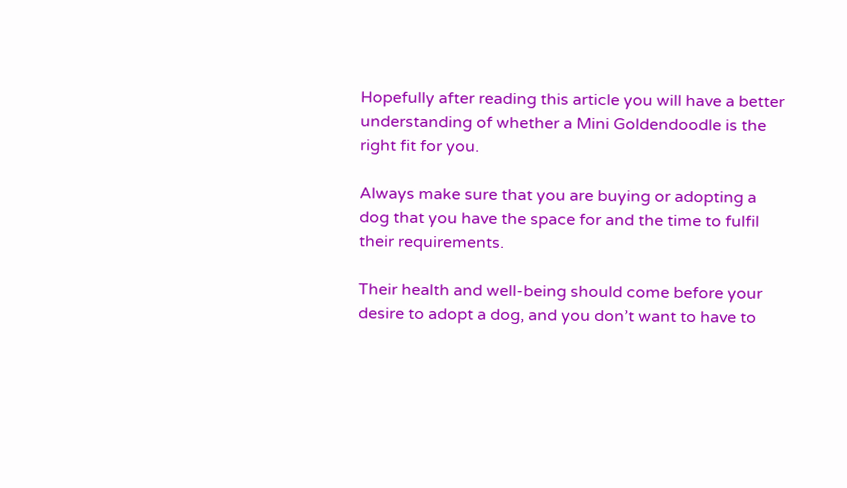Hopefully after reading this article you will have a better understanding of whether a Mini Goldendoodle is the right fit for you.

Always make sure that you are buying or adopting a dog that you have the space for and the time to fulfil their requirements.

Their health and well-being should come before your desire to adopt a dog, and you don’t want to have to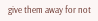give them away for not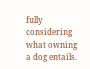fully considering what owning a dog entails.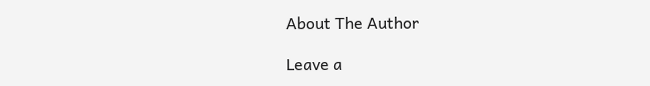About The Author

Leave a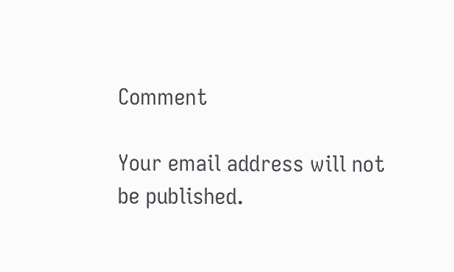Comment

Your email address will not be published.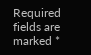Required fields are marked *